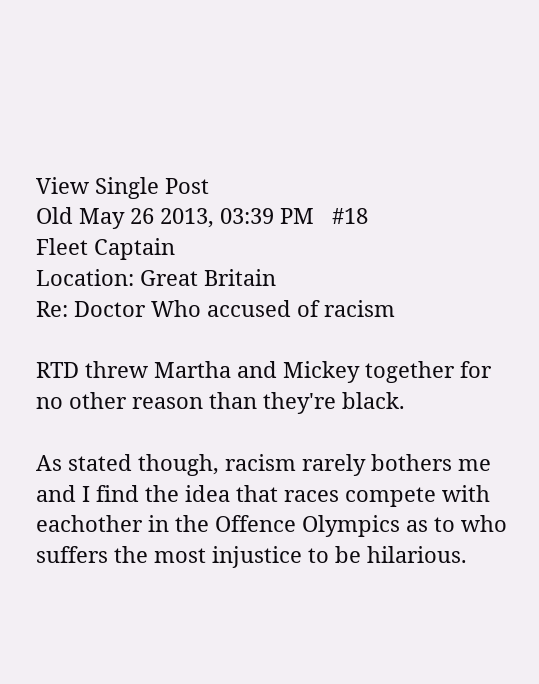View Single Post
Old May 26 2013, 03:39 PM   #18
Fleet Captain
Location: Great Britain
Re: Doctor Who accused of racism

RTD threw Martha and Mickey together for no other reason than they're black.

As stated though, racism rarely bothers me and I find the idea that races compete with eachother in the Offence Olympics as to who suffers the most injustice to be hilarious.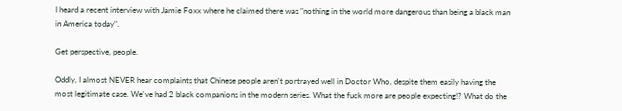I heard a recent interview with Jamie Foxx where he claimed there was "nothing in the world more dangerous than being a black man in America today".

Get perspective, people.

Oddly, I almost NEVER hear complaints that Chinese people aren't portrayed well in Doctor Who, despite them easily having the most legitimate case. We've had 2 black companions in the modern series. What the fuck more are people expecting!? What do the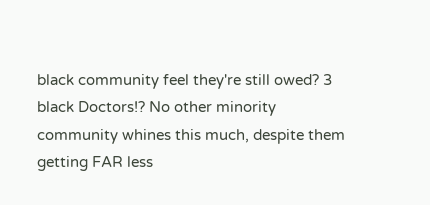black community feel they're still owed? 3 black Doctors!? No other minority community whines this much, despite them getting FAR less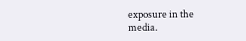exposure in the media.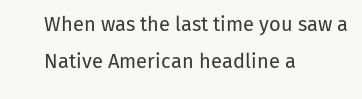When was the last time you saw a Native American headline a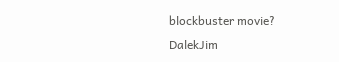blockbuster movie?
DalekJim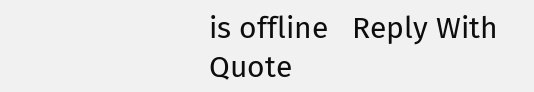is offline   Reply With Quote